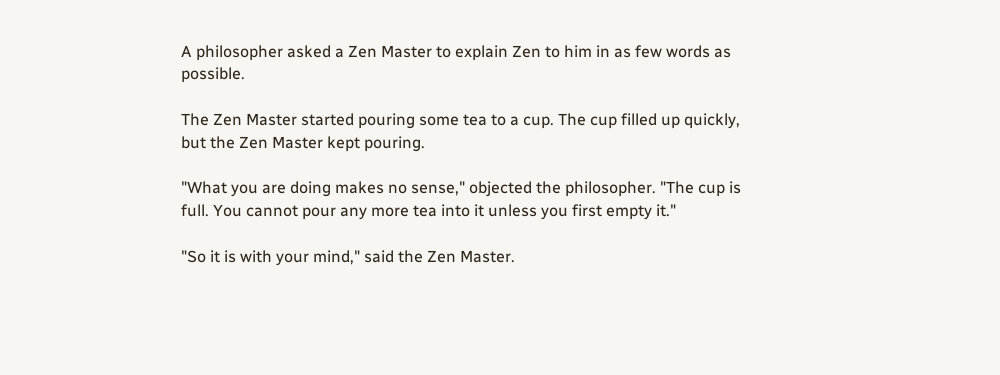A philosopher asked a Zen Master to explain Zen to him in as few words as possible.

The Zen Master started pouring some tea to a cup. The cup filled up quickly, but the Zen Master kept pouring.

"What you are doing makes no sense," objected the philosopher. "The cup is full. You cannot pour any more tea into it unless you first empty it."

"So it is with your mind," said the Zen Master.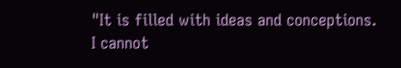"It is filled with ideas and conceptions. I cannot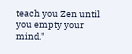teach you Zen until you empty your mind."